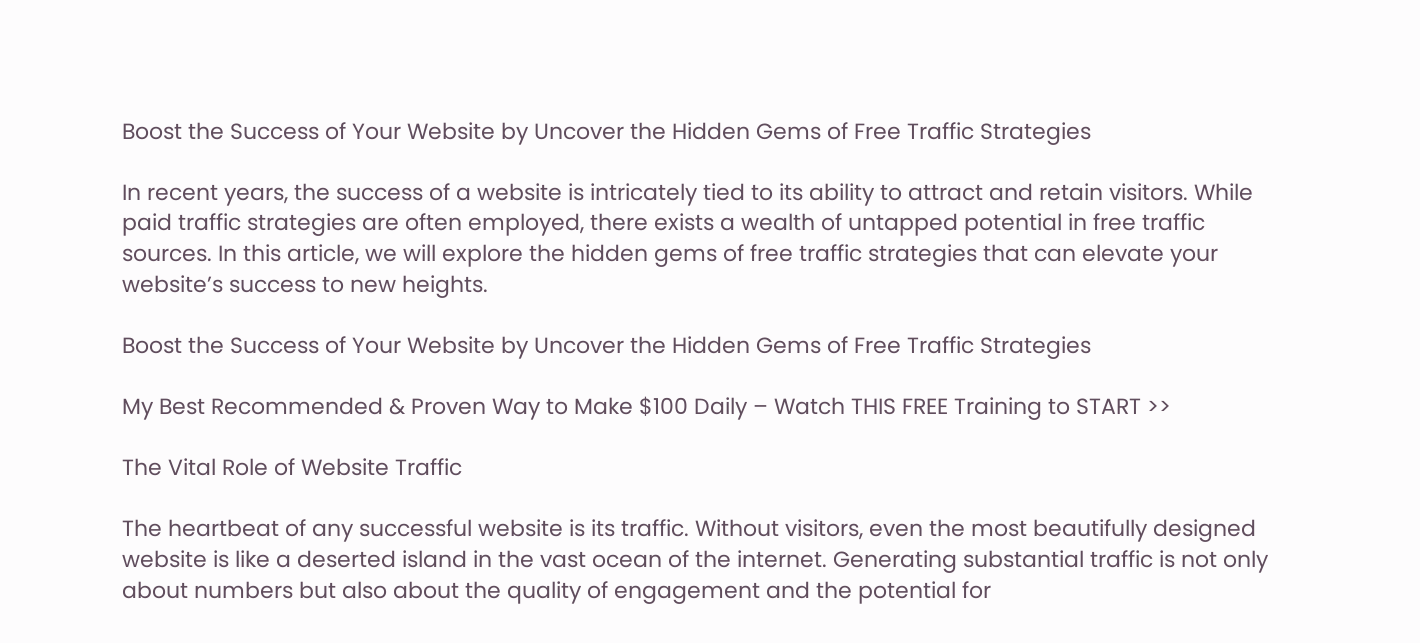Boost the Success of Your Website by Uncover the Hidden Gems of Free Traffic Strategies

In recent years, the success of a website is intricately tied to its ability to attract and retain visitors. While paid traffic strategies are often employed, there exists a wealth of untapped potential in free traffic sources. In this article, we will explore the hidden gems of free traffic strategies that can elevate your website’s success to new heights.

Boost the Success of Your Website by Uncover the Hidden Gems of Free Traffic Strategies

My Best Recommended & Proven Way to Make $100 Daily – Watch THIS FREE Training to START >>

The Vital Role of Website Traffic

The heartbeat of any successful website is its traffic. Without visitors, even the most beautifully designed website is like a deserted island in the vast ocean of the internet. Generating substantial traffic is not only about numbers but also about the quality of engagement and the potential for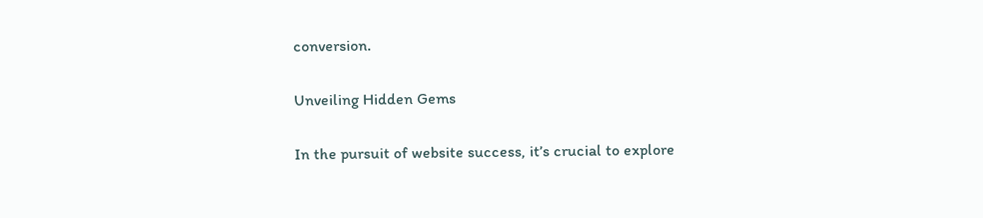conversion.

Unveiling Hidden Gems

In the pursuit of website success, it’s crucial to explore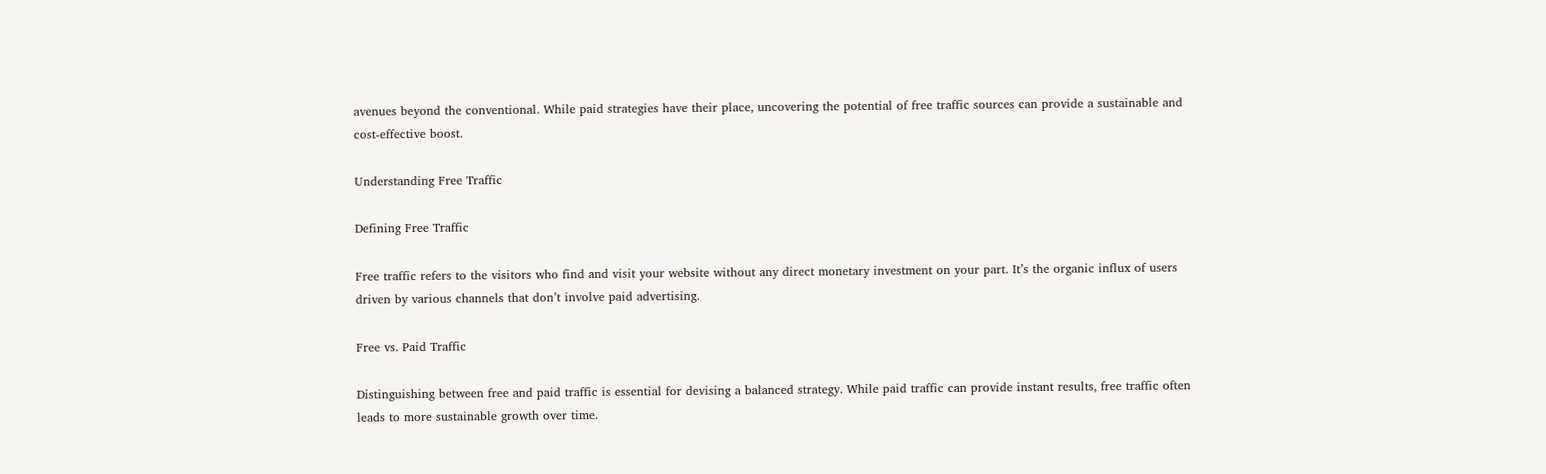avenues beyond the conventional. While paid strategies have their place, uncovering the potential of free traffic sources can provide a sustainable and cost-effective boost.

Understanding Free Traffic

Defining Free Traffic

Free traffic refers to the visitors who find and visit your website without any direct monetary investment on your part. It’s the organic influx of users driven by various channels that don’t involve paid advertising.

Free vs. Paid Traffic

Distinguishing between free and paid traffic is essential for devising a balanced strategy. While paid traffic can provide instant results, free traffic often leads to more sustainable growth over time.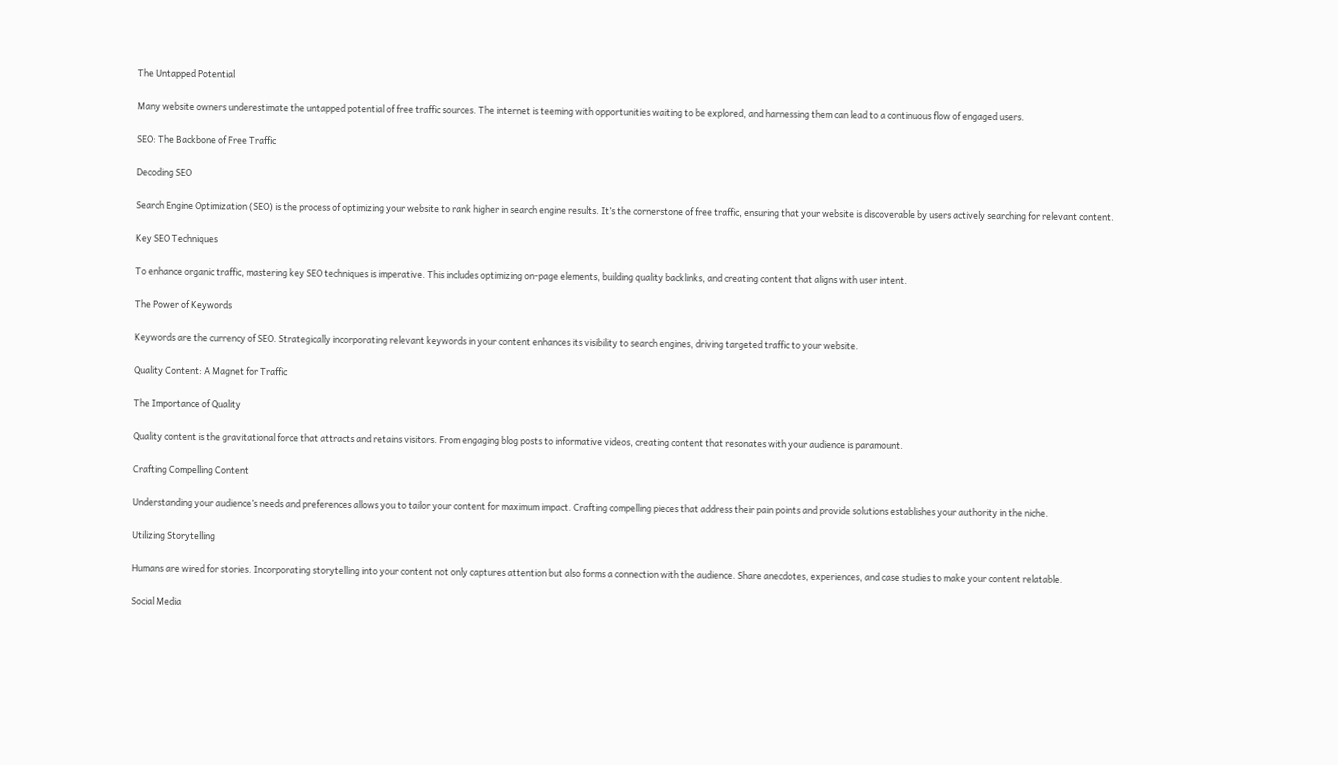The Untapped Potential

Many website owners underestimate the untapped potential of free traffic sources. The internet is teeming with opportunities waiting to be explored, and harnessing them can lead to a continuous flow of engaged users.

SEO: The Backbone of Free Traffic

Decoding SEO

Search Engine Optimization (SEO) is the process of optimizing your website to rank higher in search engine results. It’s the cornerstone of free traffic, ensuring that your website is discoverable by users actively searching for relevant content.

Key SEO Techniques

To enhance organic traffic, mastering key SEO techniques is imperative. This includes optimizing on-page elements, building quality backlinks, and creating content that aligns with user intent.

The Power of Keywords

Keywords are the currency of SEO. Strategically incorporating relevant keywords in your content enhances its visibility to search engines, driving targeted traffic to your website.

Quality Content: A Magnet for Traffic

The Importance of Quality

Quality content is the gravitational force that attracts and retains visitors. From engaging blog posts to informative videos, creating content that resonates with your audience is paramount.

Crafting Compelling Content

Understanding your audience’s needs and preferences allows you to tailor your content for maximum impact. Crafting compelling pieces that address their pain points and provide solutions establishes your authority in the niche.

Utilizing Storytelling

Humans are wired for stories. Incorporating storytelling into your content not only captures attention but also forms a connection with the audience. Share anecdotes, experiences, and case studies to make your content relatable.

Social Media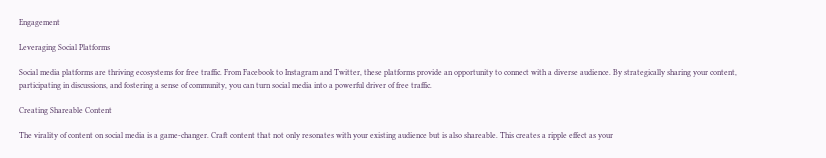Engagement

Leveraging Social Platforms

Social media platforms are thriving ecosystems for free traffic. From Facebook to Instagram and Twitter, these platforms provide an opportunity to connect with a diverse audience. By strategically sharing your content, participating in discussions, and fostering a sense of community, you can turn social media into a powerful driver of free traffic.

Creating Shareable Content

The virality of content on social media is a game-changer. Craft content that not only resonates with your existing audience but is also shareable. This creates a ripple effect as your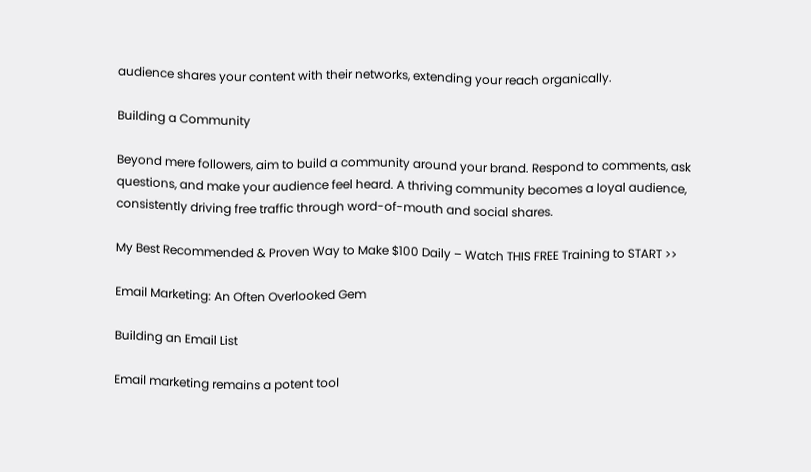audience shares your content with their networks, extending your reach organically.

Building a Community

Beyond mere followers, aim to build a community around your brand. Respond to comments, ask questions, and make your audience feel heard. A thriving community becomes a loyal audience, consistently driving free traffic through word-of-mouth and social shares.

My Best Recommended & Proven Way to Make $100 Daily – Watch THIS FREE Training to START >>

Email Marketing: An Often Overlooked Gem

Building an Email List

Email marketing remains a potent tool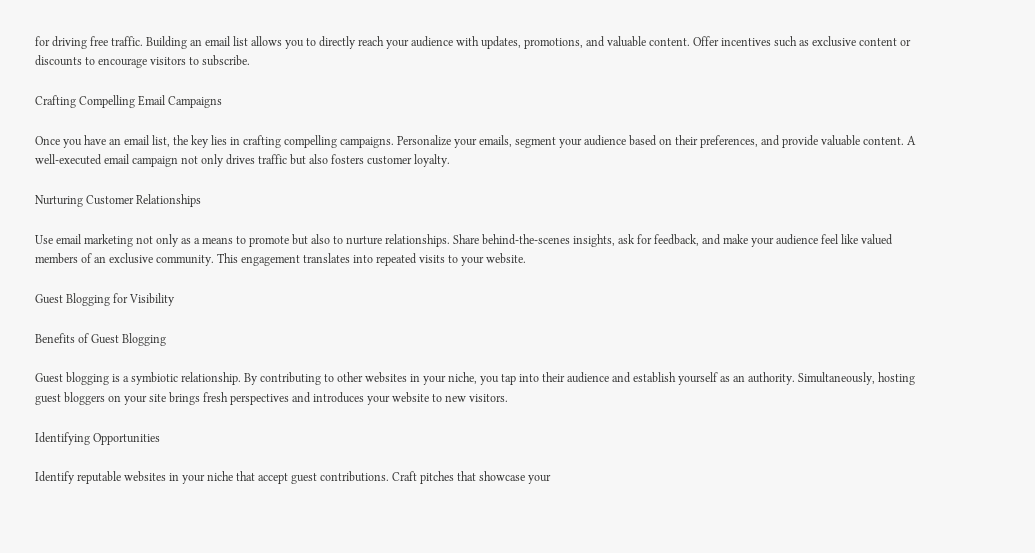for driving free traffic. Building an email list allows you to directly reach your audience with updates, promotions, and valuable content. Offer incentives such as exclusive content or discounts to encourage visitors to subscribe.

Crafting Compelling Email Campaigns

Once you have an email list, the key lies in crafting compelling campaigns. Personalize your emails, segment your audience based on their preferences, and provide valuable content. A well-executed email campaign not only drives traffic but also fosters customer loyalty.

Nurturing Customer Relationships

Use email marketing not only as a means to promote but also to nurture relationships. Share behind-the-scenes insights, ask for feedback, and make your audience feel like valued members of an exclusive community. This engagement translates into repeated visits to your website.

Guest Blogging for Visibility

Benefits of Guest Blogging

Guest blogging is a symbiotic relationship. By contributing to other websites in your niche, you tap into their audience and establish yourself as an authority. Simultaneously, hosting guest bloggers on your site brings fresh perspectives and introduces your website to new visitors.

Identifying Opportunities

Identify reputable websites in your niche that accept guest contributions. Craft pitches that showcase your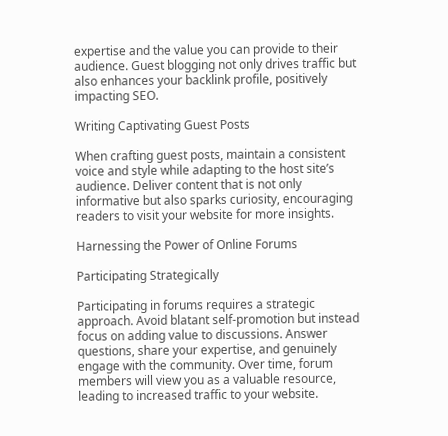expertise and the value you can provide to their audience. Guest blogging not only drives traffic but also enhances your backlink profile, positively impacting SEO.

Writing Captivating Guest Posts

When crafting guest posts, maintain a consistent voice and style while adapting to the host site’s audience. Deliver content that is not only informative but also sparks curiosity, encouraging readers to visit your website for more insights.

Harnessing the Power of Online Forums

Participating Strategically

Participating in forums requires a strategic approach. Avoid blatant self-promotion but instead focus on adding value to discussions. Answer questions, share your expertise, and genuinely engage with the community. Over time, forum members will view you as a valuable resource, leading to increased traffic to your website.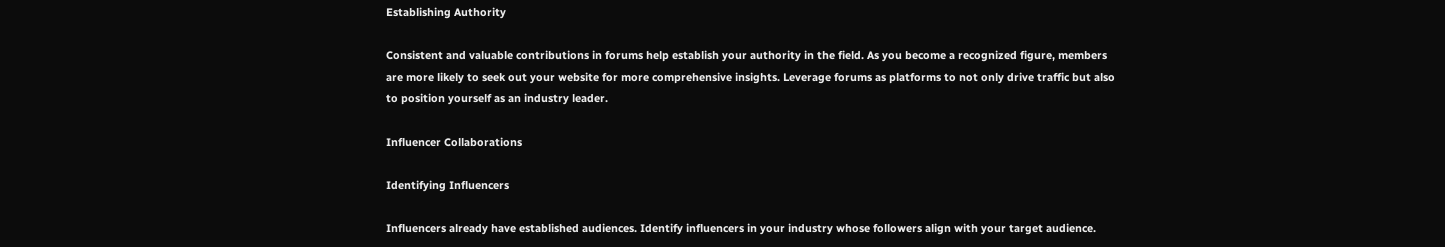Establishing Authority

Consistent and valuable contributions in forums help establish your authority in the field. As you become a recognized figure, members are more likely to seek out your website for more comprehensive insights. Leverage forums as platforms to not only drive traffic but also to position yourself as an industry leader.

Influencer Collaborations

Identifying Influencers

Influencers already have established audiences. Identify influencers in your industry whose followers align with your target audience.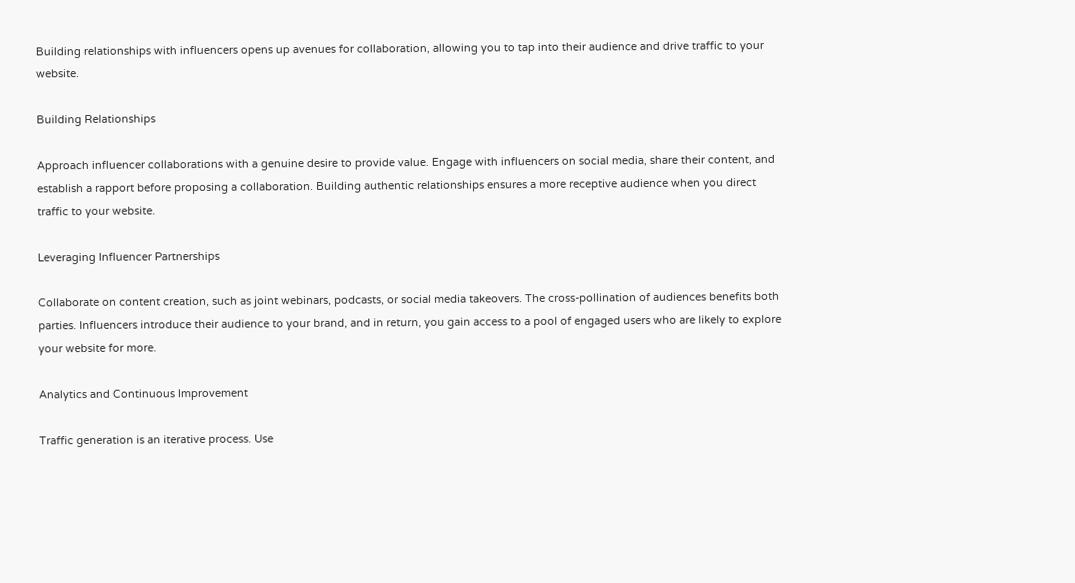Building relationships with influencers opens up avenues for collaboration, allowing you to tap into their audience and drive traffic to your website.

Building Relationships

Approach influencer collaborations with a genuine desire to provide value. Engage with influencers on social media, share their content, and establish a rapport before proposing a collaboration. Building authentic relationships ensures a more receptive audience when you direct traffic to your website.

Leveraging Influencer Partnerships

Collaborate on content creation, such as joint webinars, podcasts, or social media takeovers. The cross-pollination of audiences benefits both parties. Influencers introduce their audience to your brand, and in return, you gain access to a pool of engaged users who are likely to explore your website for more.

Analytics and Continuous Improvement

Traffic generation is an iterative process. Use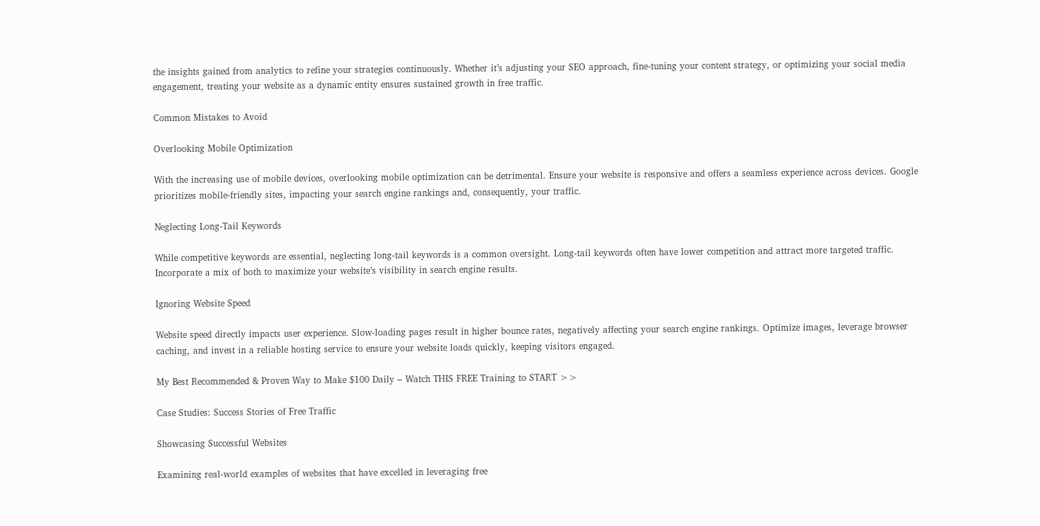the insights gained from analytics to refine your strategies continuously. Whether it’s adjusting your SEO approach, fine-tuning your content strategy, or optimizing your social media engagement, treating your website as a dynamic entity ensures sustained growth in free traffic.

Common Mistakes to Avoid

Overlooking Mobile Optimization

With the increasing use of mobile devices, overlooking mobile optimization can be detrimental. Ensure your website is responsive and offers a seamless experience across devices. Google prioritizes mobile-friendly sites, impacting your search engine rankings and, consequently, your traffic.

Neglecting Long-Tail Keywords

While competitive keywords are essential, neglecting long-tail keywords is a common oversight. Long-tail keywords often have lower competition and attract more targeted traffic. Incorporate a mix of both to maximize your website’s visibility in search engine results.

Ignoring Website Speed

Website speed directly impacts user experience. Slow-loading pages result in higher bounce rates, negatively affecting your search engine rankings. Optimize images, leverage browser caching, and invest in a reliable hosting service to ensure your website loads quickly, keeping visitors engaged.

My Best Recommended & Proven Way to Make $100 Daily – Watch THIS FREE Training to START >>

Case Studies: Success Stories of Free Traffic

Showcasing Successful Websites

Examining real-world examples of websites that have excelled in leveraging free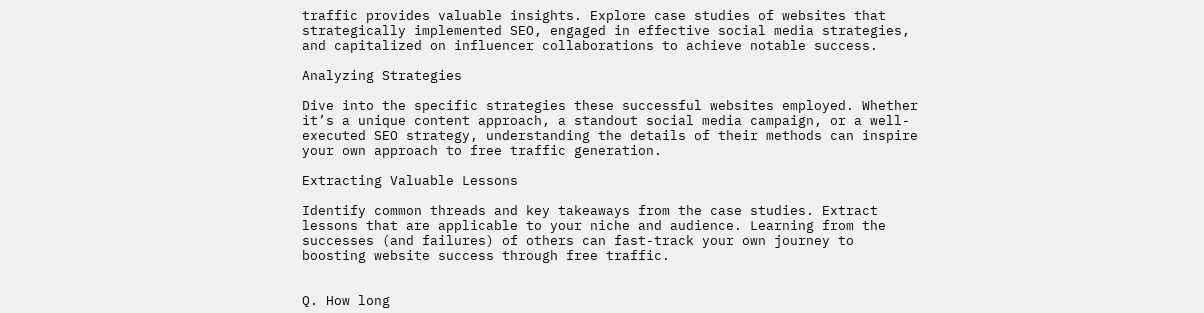traffic provides valuable insights. Explore case studies of websites that strategically implemented SEO, engaged in effective social media strategies, and capitalized on influencer collaborations to achieve notable success.

Analyzing Strategies

Dive into the specific strategies these successful websites employed. Whether it’s a unique content approach, a standout social media campaign, or a well-executed SEO strategy, understanding the details of their methods can inspire your own approach to free traffic generation.

Extracting Valuable Lessons

Identify common threads and key takeaways from the case studies. Extract lessons that are applicable to your niche and audience. Learning from the successes (and failures) of others can fast-track your own journey to boosting website success through free traffic.


Q. How long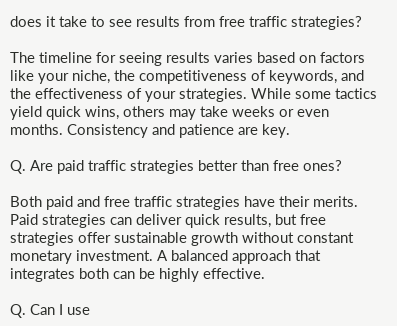does it take to see results from free traffic strategies?

The timeline for seeing results varies based on factors like your niche, the competitiveness of keywords, and the effectiveness of your strategies. While some tactics yield quick wins, others may take weeks or even months. Consistency and patience are key.

Q. Are paid traffic strategies better than free ones?

Both paid and free traffic strategies have their merits. Paid strategies can deliver quick results, but free strategies offer sustainable growth without constant monetary investment. A balanced approach that integrates both can be highly effective.

Q. Can I use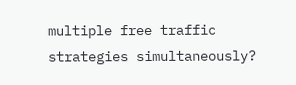multiple free traffic strategies simultaneously?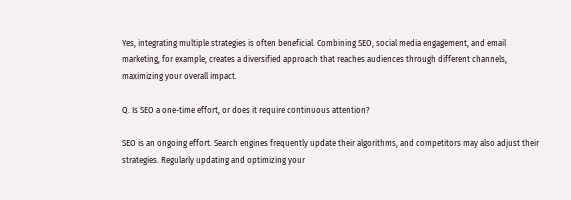Yes, integrating multiple strategies is often beneficial. Combining SEO, social media engagement, and email marketing, for example, creates a diversified approach that reaches audiences through different channels, maximizing your overall impact.

Q. Is SEO a one-time effort, or does it require continuous attention?

SEO is an ongoing effort. Search engines frequently update their algorithms, and competitors may also adjust their strategies. Regularly updating and optimizing your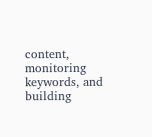content, monitoring keywords, and building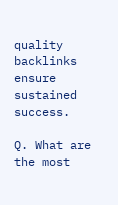quality backlinks ensure sustained success.

Q. What are the most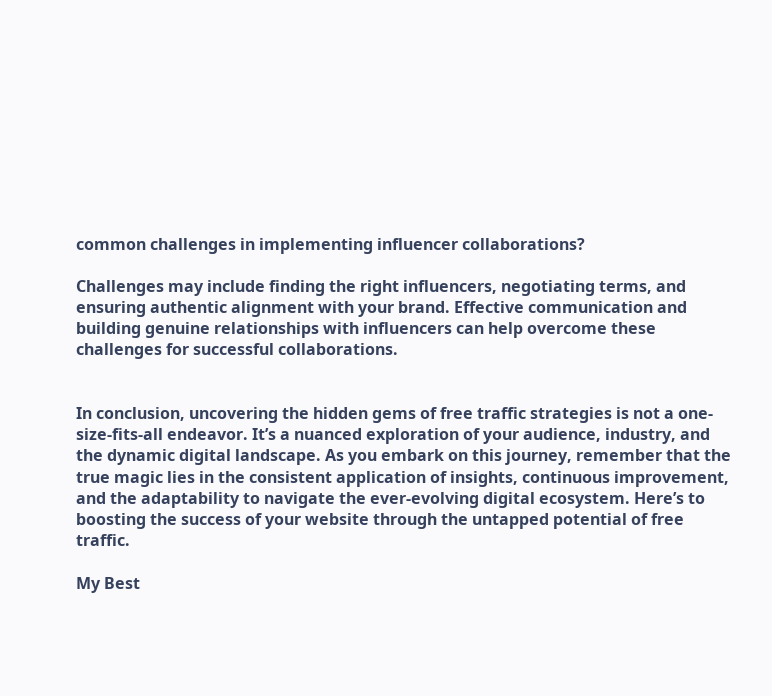common challenges in implementing influencer collaborations?

Challenges may include finding the right influencers, negotiating terms, and ensuring authentic alignment with your brand. Effective communication and building genuine relationships with influencers can help overcome these challenges for successful collaborations.


In conclusion, uncovering the hidden gems of free traffic strategies is not a one-size-fits-all endeavor. It’s a nuanced exploration of your audience, industry, and the dynamic digital landscape. As you embark on this journey, remember that the true magic lies in the consistent application of insights, continuous improvement, and the adaptability to navigate the ever-evolving digital ecosystem. Here’s to boosting the success of your website through the untapped potential of free traffic.

My Best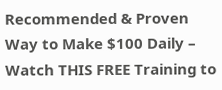Recommended & Proven Way to Make $100 Daily – Watch THIS FREE Training to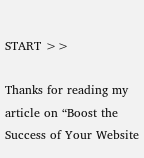START >>

Thanks for reading my article on “Boost the Success of Your Website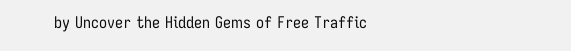by Uncover the Hidden Gems of Free Traffic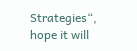Strategies“, hope it will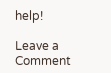help!

Leave a Comment